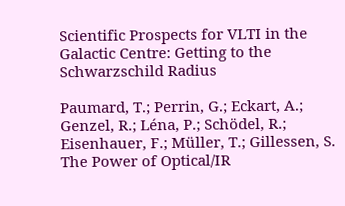Scientific Prospects for VLTI in the Galactic Centre: Getting to the Schwarzschild Radius

Paumard, T.; Perrin, G.; Eckart, A.; Genzel, R.; Léna, P.; Schödel, R.; Eisenhauer, F.; Müller, T.; Gillessen, S.
The Power of Optical/IR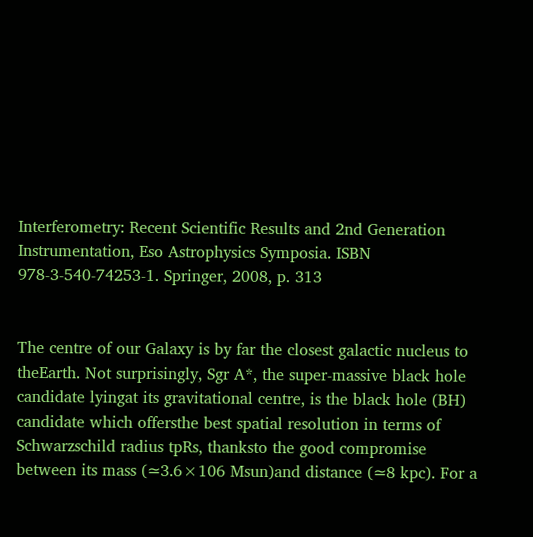Interferometry: Recent Scientific Results and 2nd Generation Instrumentation, Eso Astrophysics Symposia. ISBN 978-3-540-74253-1. Springer, 2008, p. 313


The centre of our Galaxy is by far the closest galactic nucleus to theEarth. Not surprisingly, Sgr A*, the super-massive black hole candidate lyingat its gravitational centre, is the black hole (BH) candidate which offersthe best spatial resolution in terms of Schwarzschild radius tpRs, thanksto the good compromise between its mass (≃3.6×106 Msun)and distance (≃8 kpc). For a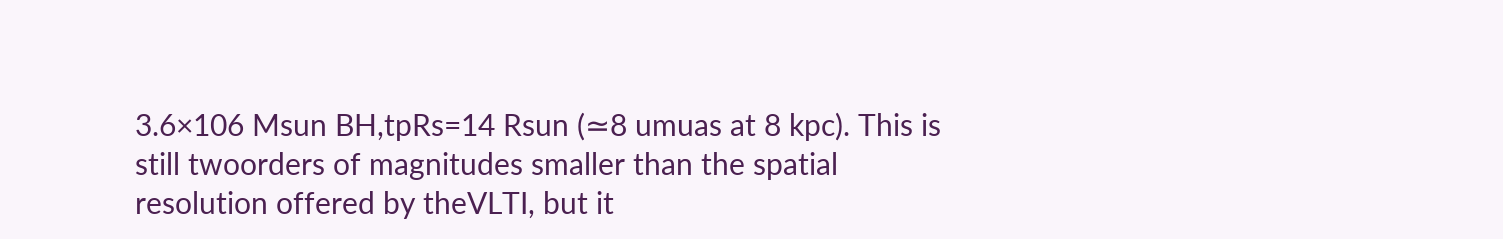3.6×106 Msun BH,tpRs=14 Rsun (≃8 umuas at 8 kpc). This is still twoorders of magnitudes smaller than the spatial resolution offered by theVLTI, but it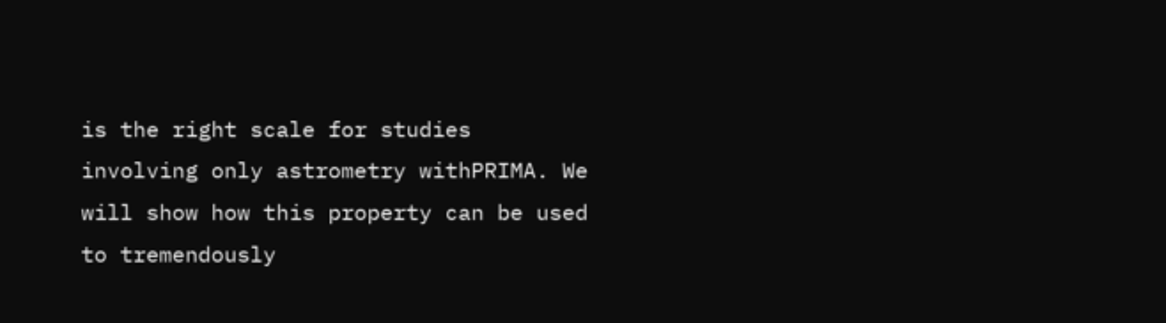is the right scale for studies involving only astrometry withPRIMA. We will show how this property can be used to tremendously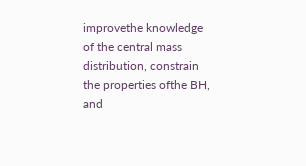improvethe knowledge of the central mass distribution, constrain the properties ofthe BH, and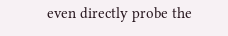even directly probe the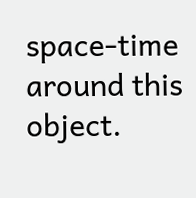space-time around this object.